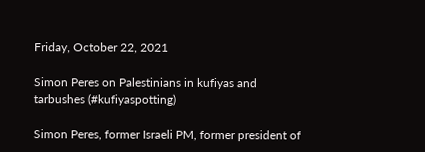Friday, October 22, 2021

Simon Peres on Palestinians in kufiyas and tarbushes (#kufiyaspotting)

Simon Peres, former Israeli PM, former president of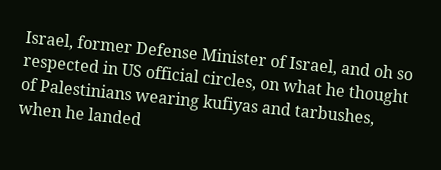Israel, former Defense Minister of Israel, and oh so respected in US official circles, on what he thought of Palestinians wearing kufiyas and tarbushes, when he landed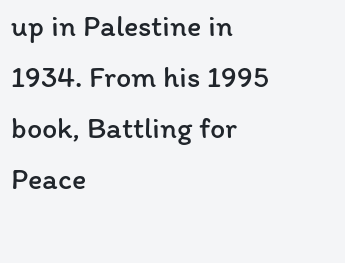up in Palestine in 1934. From his 1995 book, Battling for Peace